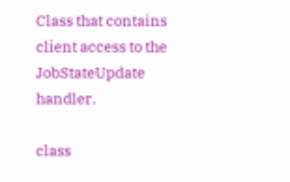Class that contains client access to the JobStateUpdate handler.

class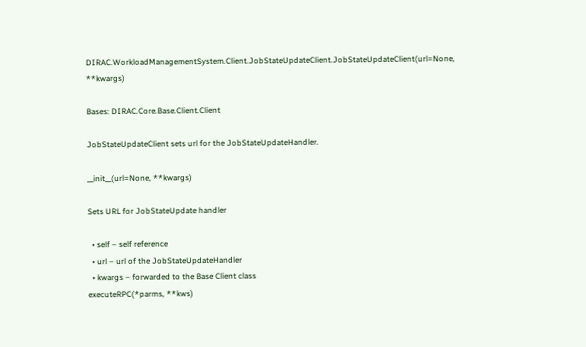DIRAC.WorkloadManagementSystem.Client.JobStateUpdateClient.JobStateUpdateClient(url=None, **kwargs)

Bases: DIRAC.Core.Base.Client.Client

JobStateUpdateClient sets url for the JobStateUpdateHandler.

__init__(url=None, **kwargs)

Sets URL for JobStateUpdate handler

  • self – self reference
  • url – url of the JobStateUpdateHandler
  • kwargs – forwarded to the Base Client class
executeRPC(*parms, **kws)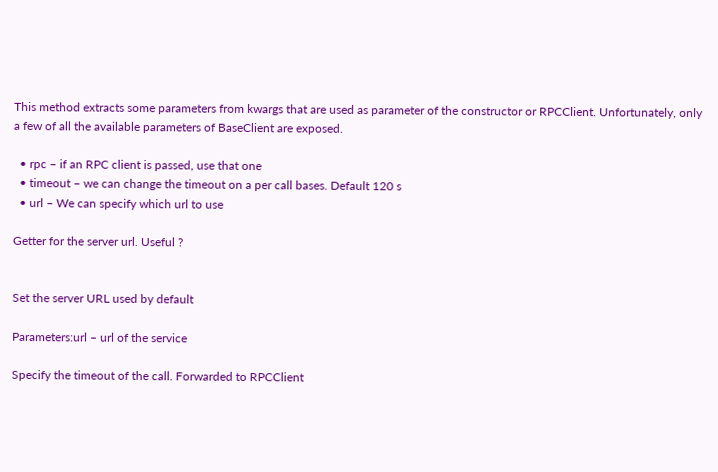This method extracts some parameters from kwargs that are used as parameter of the constructor or RPCClient. Unfortunately, only a few of all the available parameters of BaseClient are exposed.

  • rpc – if an RPC client is passed, use that one
  • timeout – we can change the timeout on a per call bases. Default 120 s
  • url – We can specify which url to use

Getter for the server url. Useful ?


Set the server URL used by default

Parameters:url – url of the service

Specify the timeout of the call. Forwarded to RPCClient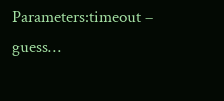Parameters:timeout – guess…